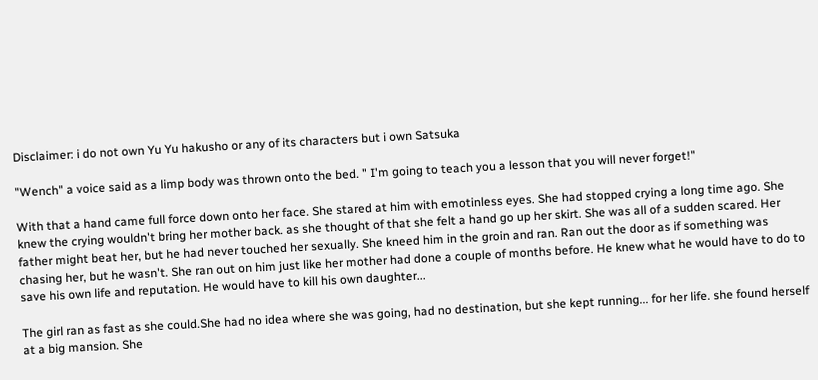Disclaimer: i do not own Yu Yu hakusho or any of its characters but i own Satsuka

"Wench" a voice said as a limp body was thrown onto the bed. " I'm going to teach you a lesson that you will never forget!"

With that a hand came full force down onto her face. She stared at him with emotinless eyes. She had stopped crying a long time ago. She knew the crying wouldn't bring her mother back. as she thought of that she felt a hand go up her skirt. She was all of a sudden scared. Her father might beat her, but he had never touched her sexually. She kneed him in the groin and ran. Ran out the door as if something was chasing her, but he wasn't. She ran out on him just like her mother had done a couple of months before. He knew what he would have to do to save his own life and reputation. He would have to kill his own daughter...

The girl ran as fast as she could.She had no idea where she was going, had no destination, but she kept running... for her life. she found herself at a big mansion. She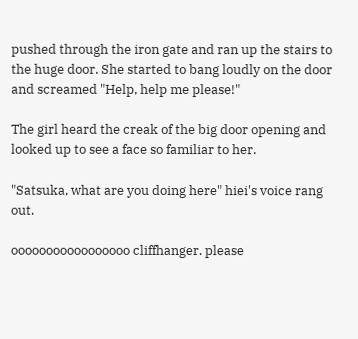pushed through the iron gate and ran up the stairs to the huge door. She started to bang loudly on the door and screamed "Help, help me please!"

The girl heard the creak of the big door opening and looked up to see a face so familiar to her.

"Satsuka, what are you doing here" hiei's voice rang out.

ooooooooooooooooo cliffhanger. please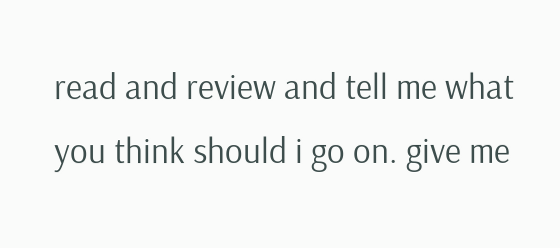read and review and tell me what you think should i go on. give me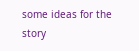some ideas for the story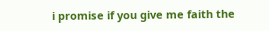i promise if you give me faith the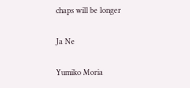chaps will be longer

Ja Ne

Yumiko Moria